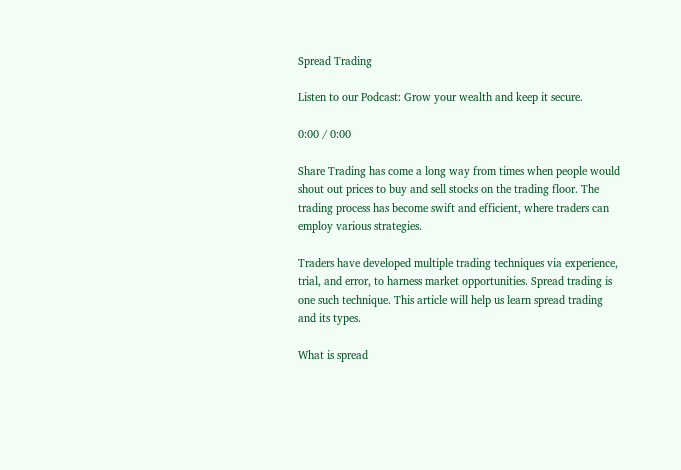Spread Trading

Listen to our Podcast: Grow your wealth and keep it secure.

0:00 / 0:00

Share Trading has come a long way from times when people would shout out prices to buy and sell stocks on the trading floor. The trading process has become swift and efficient, where traders can employ various strategies.

Traders have developed multiple trading techniques via experience, trial, and error, to harness market opportunities. Spread trading is one such technique. This article will help us learn spread trading and its types.

What is spread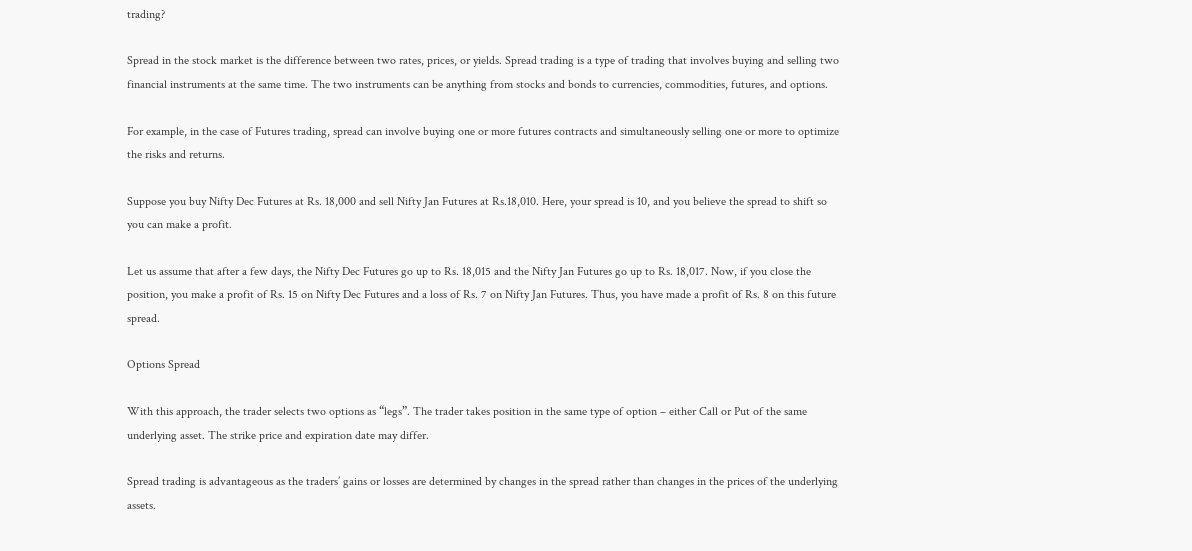trading?

Spread in the stock market is the difference between two rates, prices, or yields. Spread trading is a type of trading that involves buying and selling two financial instruments at the same time. The two instruments can be anything from stocks and bonds to currencies, commodities, futures, and options.

For example, in the case of Futures trading, spread can involve buying one or more futures contracts and simultaneously selling one or more to optimize the risks and returns.

Suppose you buy Nifty Dec Futures at Rs. 18,000 and sell Nifty Jan Futures at Rs.18,010. Here, your spread is 10, and you believe the spread to shift so you can make a profit.

Let us assume that after a few days, the Nifty Dec Futures go up to Rs. 18,015 and the Nifty Jan Futures go up to Rs. 18,017. Now, if you close the position, you make a profit of Rs. 15 on Nifty Dec Futures and a loss of Rs. 7 on Nifty Jan Futures. Thus, you have made a profit of Rs. 8 on this future spread.

Options Spread

With this approach, the trader selects two options as “legs”. The trader takes position in the same type of option – either Call or Put of the same underlying asset. The strike price and expiration date may differ.

Spread trading is advantageous as the traders’ gains or losses are determined by changes in the spread rather than changes in the prices of the underlying assets.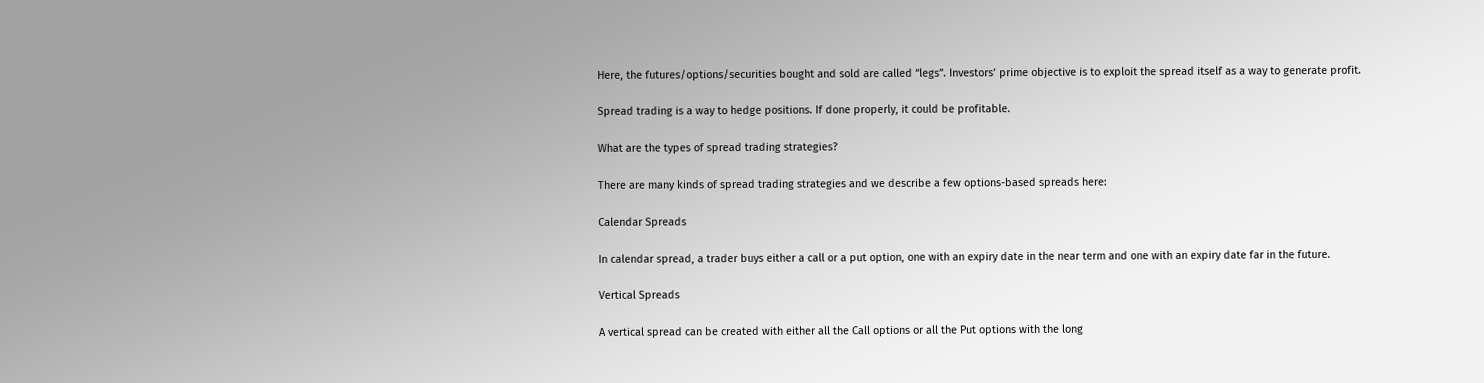Here, the futures/options/securities bought and sold are called “legs”. Investors’ prime objective is to exploit the spread itself as a way to generate profit.

Spread trading is a way to hedge positions. If done properly, it could be profitable.

What are the types of spread trading strategies?

There are many kinds of spread trading strategies and we describe a few options-based spreads here:

Calendar Spreads

In calendar spread, a trader buys either a call or a put option, one with an expiry date in the near term and one with an expiry date far in the future.

Vertical Spreads

A vertical spread can be created with either all the Call options or all the Put options with the long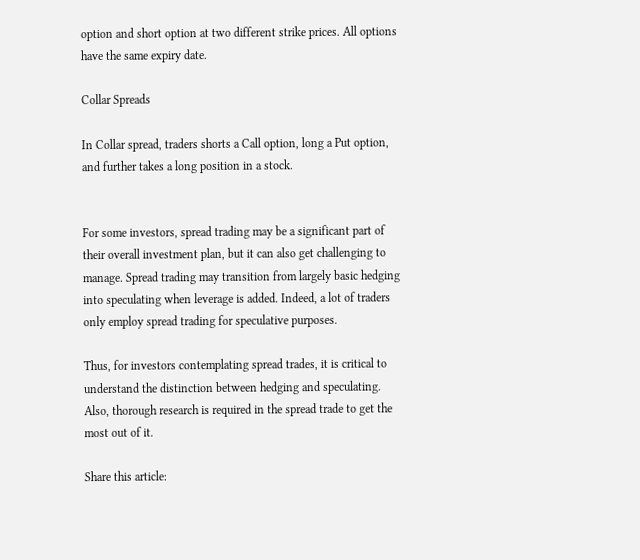option and short option at two different strike prices. All options have the same expiry date.

Collar Spreads

In Collar spread, traders shorts a Call option, long a Put option, and further takes a long position in a stock.


For some investors, spread trading may be a significant part of their overall investment plan, but it can also get challenging to manage. Spread trading may transition from largely basic hedging into speculating when leverage is added. Indeed, a lot of traders only employ spread trading for speculative purposes.

Thus, for investors contemplating spread trades, it is critical to understand the distinction between hedging and speculating. Also, thorough research is required in the spread trade to get the most out of it.

Share this article: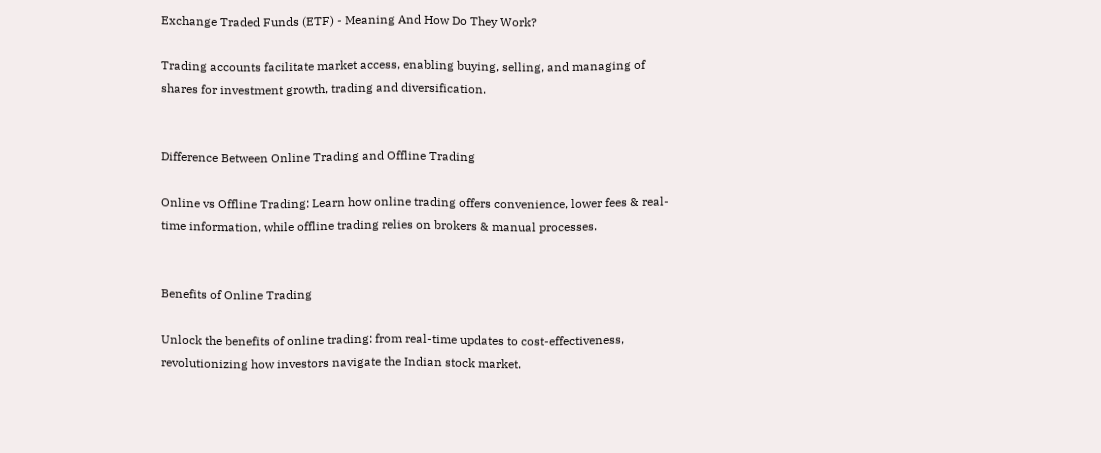Exchange Traded Funds (ETF) - Meaning And How Do They Work?

Trading accounts facilitate market access, enabling buying, selling, and managing of shares for investment growth, trading and diversification.


Difference Between Online Trading and Offline Trading

Online vs Offline Trading: Learn how online trading offers convenience, lower fees & real-time information, while offline trading relies on brokers & manual processes.


Benefits of Online Trading

Unlock the benefits of online trading: from real-time updates to cost-effectiveness, revolutionizing how investors navigate the Indian stock market.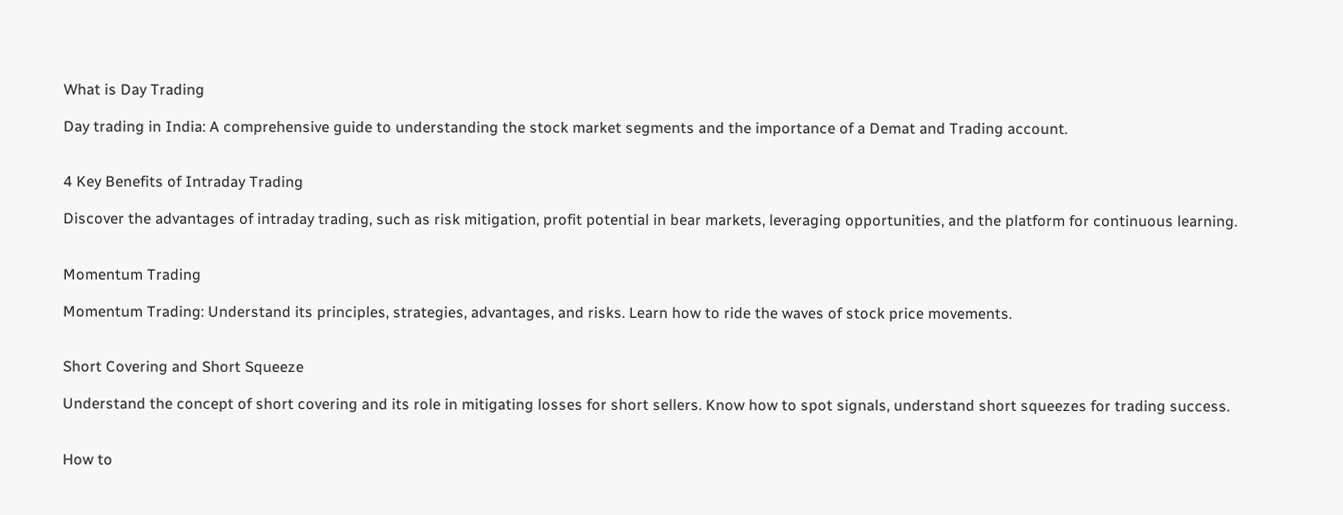What is Day Trading

Day trading in India: A comprehensive guide to understanding the stock market segments and the importance of a Demat and Trading account.


4 Key Benefits of Intraday Trading

Discover the advantages of intraday trading, such as risk mitigation, profit potential in bear markets, leveraging opportunities, and the platform for continuous learning.


Momentum Trading

Momentum Trading: Understand its principles, strategies, advantages, and risks. Learn how to ride the waves of stock price movements.


Short Covering and Short Squeeze

Understand the concept of short covering and its role in mitigating losses for short sellers. Know how to spot signals, understand short squeezes for trading success.


How to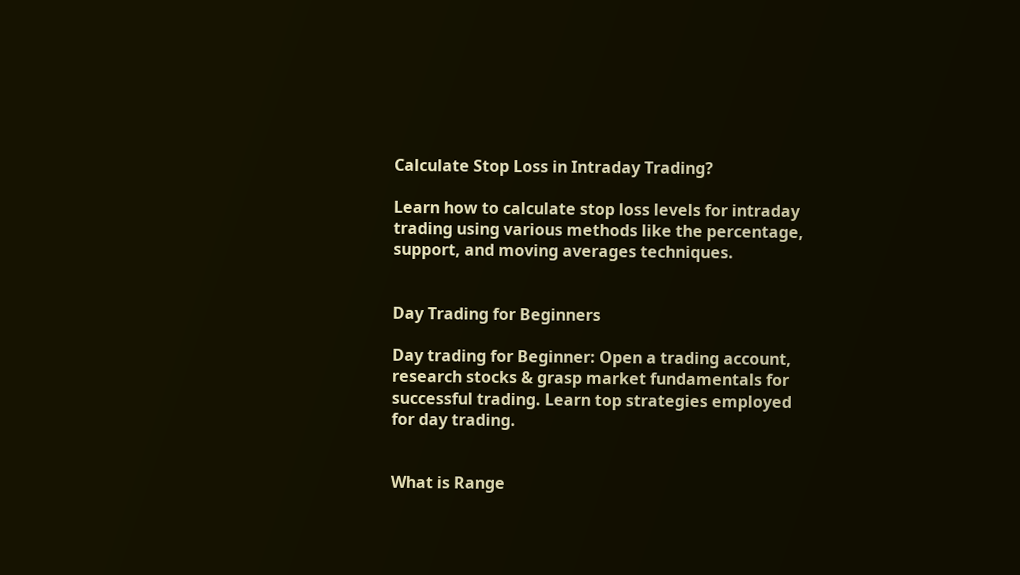Calculate Stop Loss in Intraday Trading?

Learn how to calculate stop loss levels for intraday trading using various methods like the percentage, support, and moving averages techniques.


Day Trading for Beginners

Day trading for Beginner: Open a trading account, research stocks & grasp market fundamentals for successful trading. Learn top strategies employed for day trading.


What is Range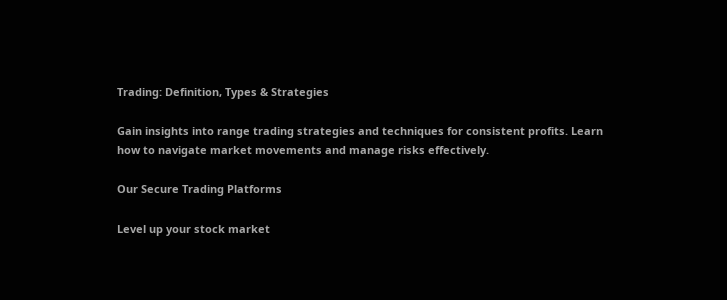Trading: Definition, Types & Strategies

Gain insights into range trading strategies and techniques for consistent profits. Learn how to navigate market movements and manage risks effectively.

Our Secure Trading Platforms

Level up your stock market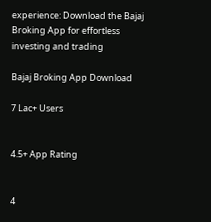experience: Download the Bajaj Broking App for effortless investing and trading

Bajaj Broking App Download

7 Lac+ Users


4.5+ App Rating


4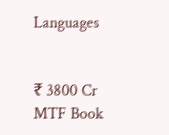Languages


₹ 3800 Cr MTF Book